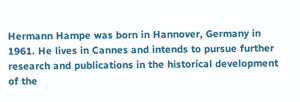Hermann Hampe was born in Hannover, Germany in 1961. He lives in Cannes and intends to pursue further research and publications in the historical development of the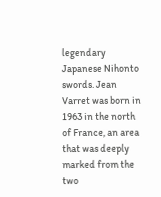legendary Japanese Nihonto swords. Jean Varret was born in 1963 in the north of France, an area that was deeply marked from the two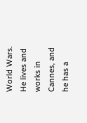World Wars. He lives and works in Cannes, and he has a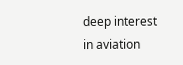deep interest in aviation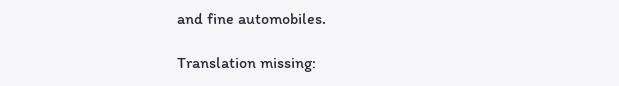and fine automobiles.

Translation missing: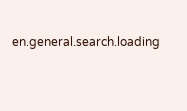en.general.search.loading